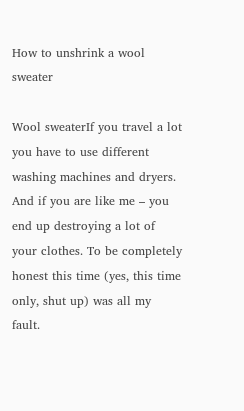How to unshrink a wool sweater

Wool sweaterIf you travel a lot you have to use different washing machines and dryers. And if you are like me – you end up destroying a lot of your clothes. To be completely honest this time (yes, this time only, shut up) was all my fault.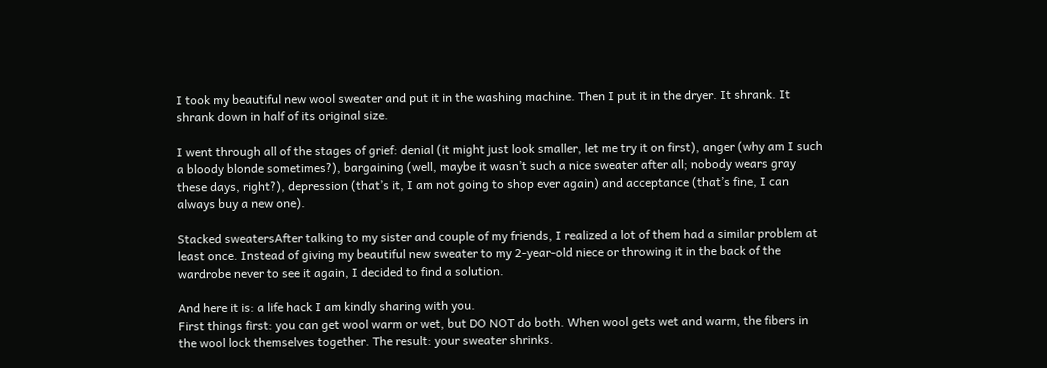I took my beautiful new wool sweater and put it in the washing machine. Then I put it in the dryer. It shrank. It shrank down in half of its original size.

I went through all of the stages of grief: denial (it might just look smaller, let me try it on first), anger (why am I such a bloody blonde sometimes?), bargaining (well, maybe it wasn’t such a nice sweater after all; nobody wears gray these days, right?), depression (that’s it, I am not going to shop ever again) and acceptance (that’s fine, I can always buy a new one).

Stacked sweatersAfter talking to my sister and couple of my friends, I realized a lot of them had a similar problem at least once. Instead of giving my beautiful new sweater to my 2-year-old niece or throwing it in the back of the wardrobe never to see it again, I decided to find a solution.

And here it is: a life hack I am kindly sharing with you.
First things first: you can get wool warm or wet, but DO NOT do both. When wool gets wet and warm, the fibers in the wool lock themselves together. The result: your sweater shrinks.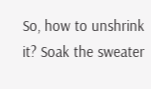So, how to unshrink it? Soak the sweater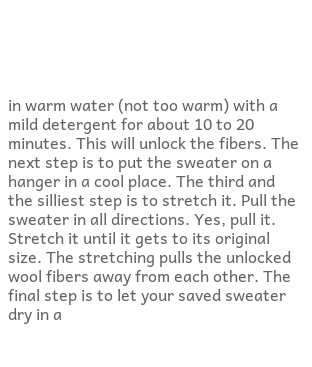in warm water (not too warm) with a mild detergent for about 10 to 20 minutes. This will unlock the fibers. The next step is to put the sweater on a hanger in a cool place. The third and the silliest step is to stretch it. Pull the sweater in all directions. Yes, pull it. Stretch it until it gets to its original size. The stretching pulls the unlocked wool fibers away from each other. The final step is to let your saved sweater dry in a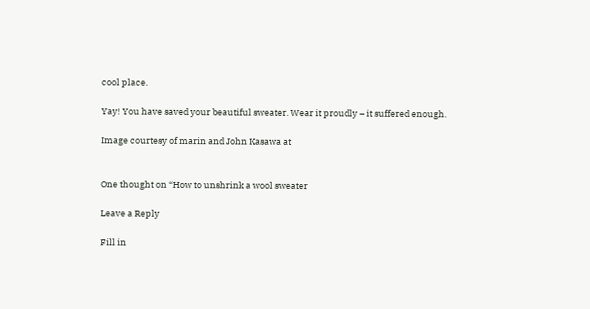cool place.

Yay! You have saved your beautiful sweater. Wear it proudly – it suffered enough.

Image courtesy of marin and John Kasawa at


One thought on “How to unshrink a wool sweater

Leave a Reply

Fill in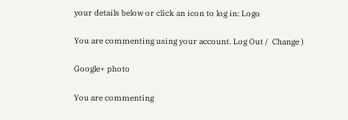your details below or click an icon to log in: Logo

You are commenting using your account. Log Out /  Change )

Google+ photo

You are commenting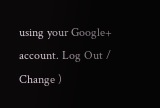using your Google+ account. Log Out /  Change )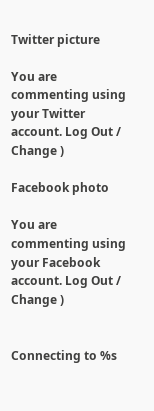Twitter picture

You are commenting using your Twitter account. Log Out /  Change )

Facebook photo

You are commenting using your Facebook account. Log Out /  Change )


Connecting to %s